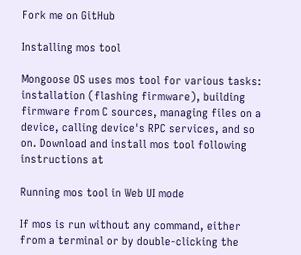Fork me on GitHub

Installing mos tool

Mongoose OS uses mos tool for various tasks: installation (flashing firmware), building firmware from C sources, managing files on a device, calling device's RPC services, and so on. Download and install mos tool following instructions at

Running mos tool in Web UI mode

If mos is run without any command, either from a terminal or by double-clicking the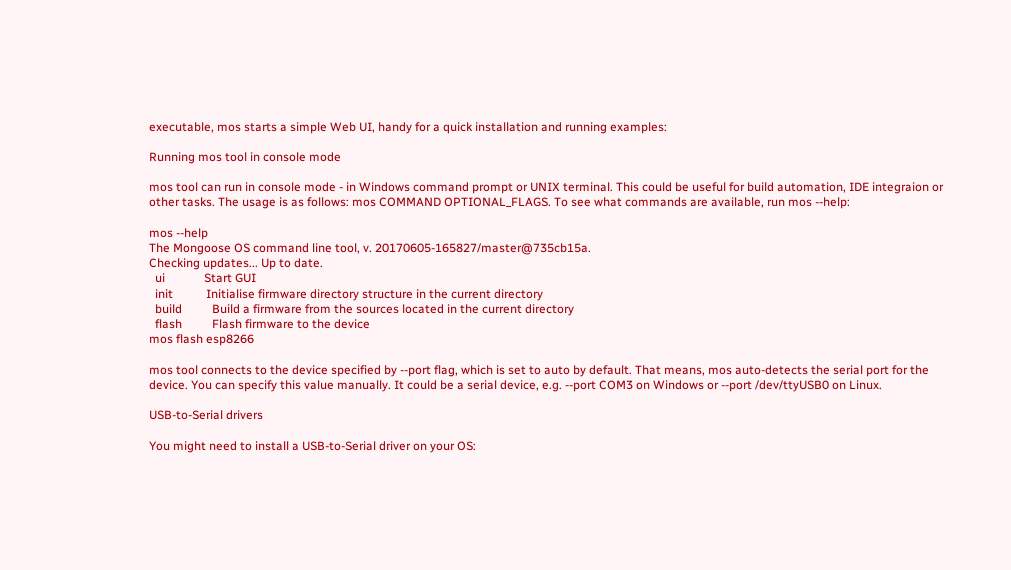executable, mos starts a simple Web UI, handy for a quick installation and running examples:

Running mos tool in console mode

mos tool can run in console mode - in Windows command prompt or UNIX terminal. This could be useful for build automation, IDE integraion or other tasks. The usage is as follows: mos COMMAND OPTIONAL_FLAGS. To see what commands are available, run mos --help:

mos --help
The Mongoose OS command line tool, v. 20170605-165827/master@735cb15a.
Checking updates... Up to date.
  ui             Start GUI
  init           Initialise firmware directory structure in the current directory
  build          Build a firmware from the sources located in the current directory
  flash          Flash firmware to the device
mos flash esp8266

mos tool connects to the device specified by --port flag, which is set to auto by default. That means, mos auto-detects the serial port for the device. You can specify this value manually. It could be a serial device, e.g. --port COM3 on Windows or --port /dev/ttyUSB0 on Linux.

USB-to-Serial drivers

You might need to install a USB-to-Serial driver on your OS: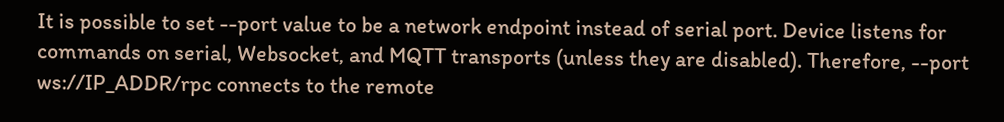It is possible to set --port value to be a network endpoint instead of serial port. Device listens for commands on serial, Websocket, and MQTT transports (unless they are disabled). Therefore, --port ws://IP_ADDR/rpc connects to the remote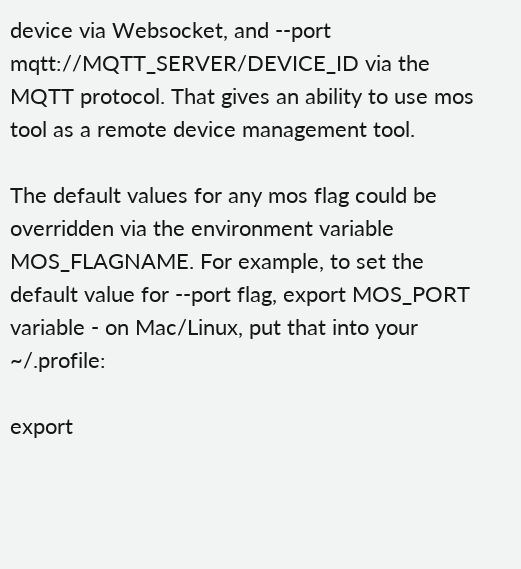device via Websocket, and --port mqtt://MQTT_SERVER/DEVICE_ID via the MQTT protocol. That gives an ability to use mos tool as a remote device management tool.

The default values for any mos flag could be overridden via the environment variable MOS_FLAGNAME. For example, to set the default value for --port flag, export MOS_PORT variable - on Mac/Linux, put that into your ~/.profile:

export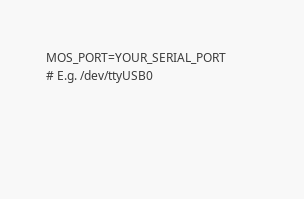MOS_PORT=YOUR_SERIAL_PORT  # E.g. /dev/ttyUSB0